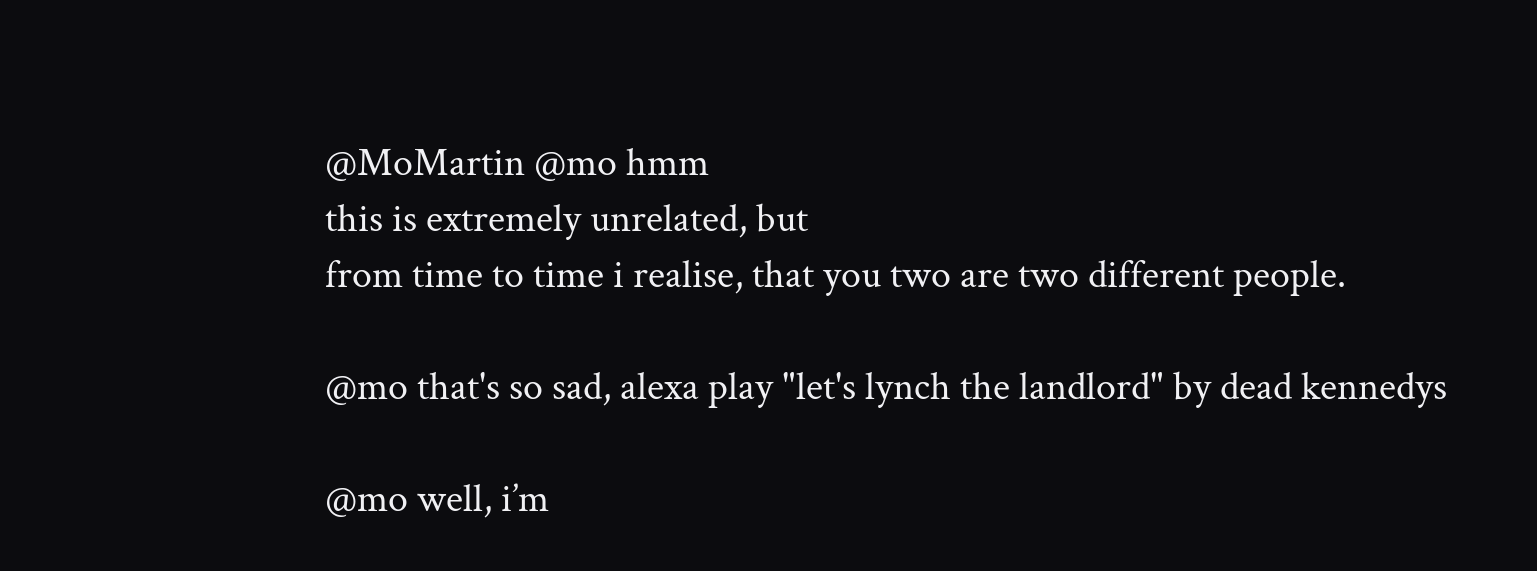@MoMartin @mo hmm
this is extremely unrelated, but
from time to time i realise, that you two are two different people.

@mo that's so sad, alexa play "let's lynch the landlord" by dead kennedys

@mo well, i’m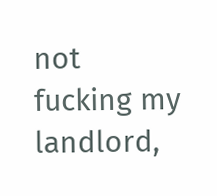not fucking my landlord,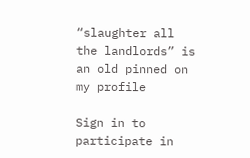“slaughter all the landlords” is an old pinned on my profile

Sign in to participate in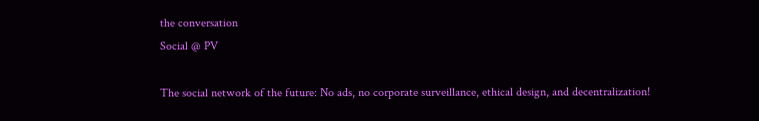the conversation
Social @ PV

The social network of the future: No ads, no corporate surveillance, ethical design, and decentralization!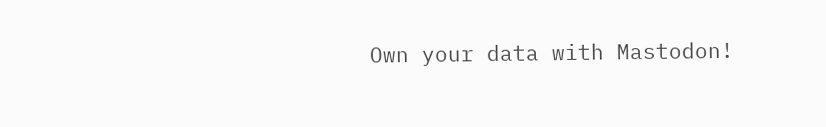Own your data with Mastodon!